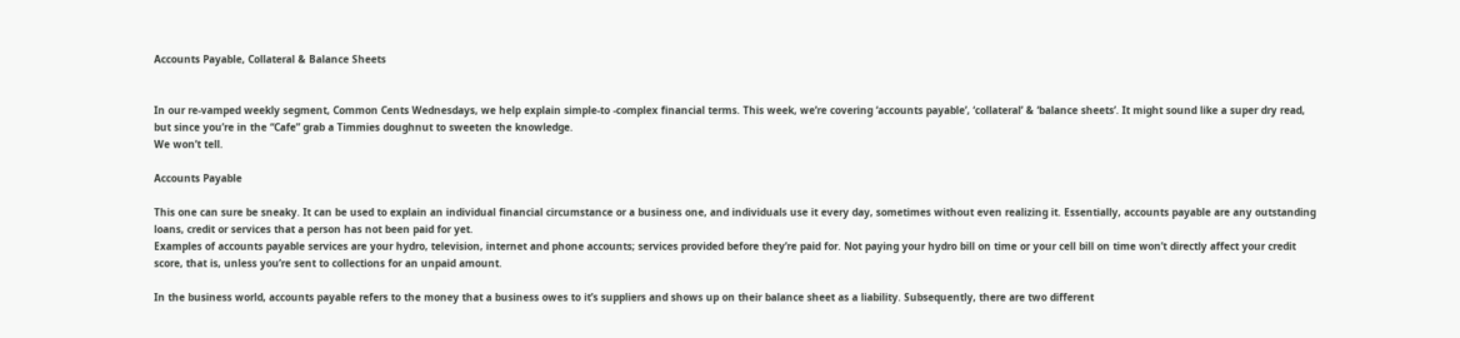Accounts Payable, Collateral & Balance Sheets


In our re-vamped weekly segment, Common Cents Wednesdays, we help explain simple-to -complex financial terms. This week, we’re covering ‘accounts payable’, ‘collateral’ & ‘balance sheets’. It might sound like a super dry read, but since you’re in the “Cafe” grab a Timmies doughnut to sweeten the knowledge.
We won’t tell.

Accounts Payable

This one can sure be sneaky. It can be used to explain an individual financial circumstance or a business one, and individuals use it every day, sometimes without even realizing it. Essentially, accounts payable are any outstanding loans, credit or services that a person has not been paid for yet.
Examples of accounts payable services are your hydro, television, internet and phone accounts; services provided before they’re paid for. Not paying your hydro bill on time or your cell bill on time won’t directly affect your credit score, that is, unless you’re sent to collections for an unpaid amount.

In the business world, accounts payable refers to the money that a business owes to it’s suppliers and shows up on their balance sheet as a liability. Subsequently, there are two different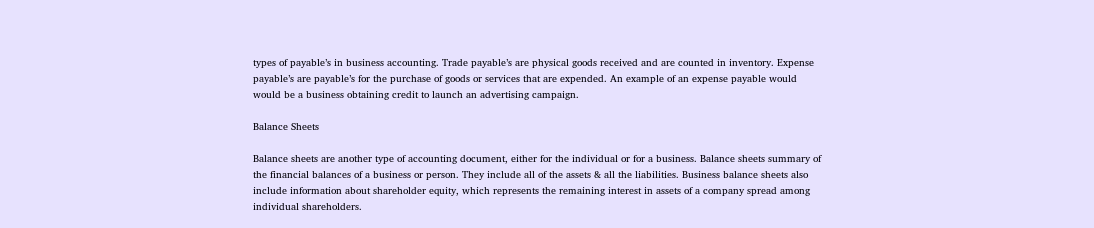types of payable’s in business accounting. Trade payable’s are physical goods received and are counted in inventory. Expense payable’s are payable’s for the purchase of goods or services that are expended. An example of an expense payable would  would be a business obtaining credit to launch an advertising campaign.

Balance Sheets

Balance sheets are another type of accounting document, either for the individual or for a business. Balance sheets summary of the financial balances of a business or person. They include all of the assets & all the liabilities. Business balance sheets also include information about shareholder equity, which represents the remaining interest in assets of a company spread among individual shareholders.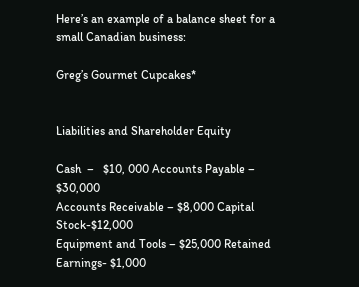Here’s an example of a balance sheet for a small Canadian business:

Greg’s Gourmet Cupcakes*


Liabilities and Shareholder Equity

Cash  –   $10, 000 Accounts Payable – $30,000
Accounts Receivable – $8,000 Capital Stock-$12,000
Equipment and Tools – $25,000 Retained Earnings- $1,000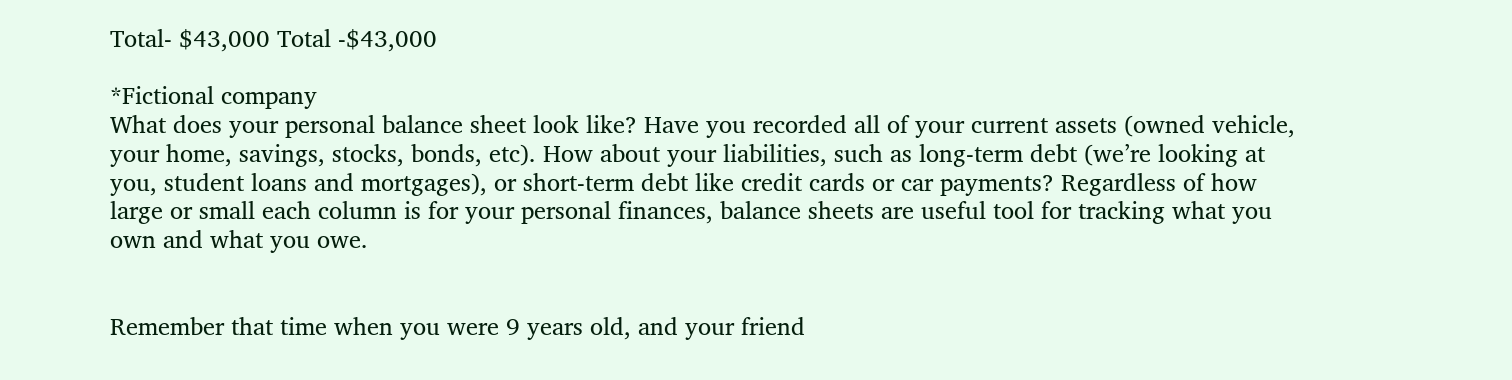Total- $43,000 Total -$43,000

*Fictional company
What does your personal balance sheet look like? Have you recorded all of your current assets (owned vehicle, your home, savings, stocks, bonds, etc). How about your liabilities, such as long-term debt (we’re looking at you, student loans and mortgages), or short-term debt like credit cards or car payments? Regardless of how large or small each column is for your personal finances, balance sheets are useful tool for tracking what you own and what you owe.


Remember that time when you were 9 years old, and your friend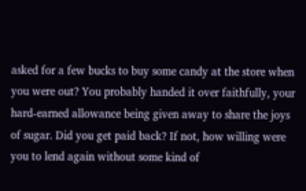asked for a few bucks to buy some candy at the store when you were out? You probably handed it over faithfully, your hard-earned allowance being given away to share the joys of sugar. Did you get paid back? If not, how willing were you to lend again without some kind of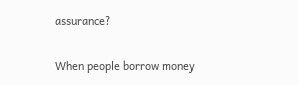assurance?

When people borrow money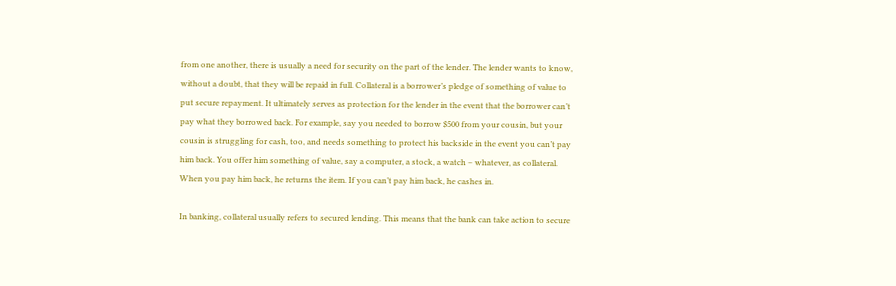from one another, there is usually a need for security on the part of the lender. The lender wants to know, without a doubt, that they will be repaid in full. Collateral is a borrower’s pledge of something of value to put secure repayment. It ultimately serves as protection for the lender in the event that the borrower can’t pay what they borrowed back. For example, say you needed to borrow $500 from your cousin, but your cousin is struggling for cash, too, and needs something to protect his backside in the event you can’t pay him back. You offer him something of value, say a computer, a stock, a watch – whatever, as collateral. When you pay him back, he returns the item. If you can’t pay him back, he cashes in.

In banking, collateral usually refers to secured lending. This means that the bank can take action to secure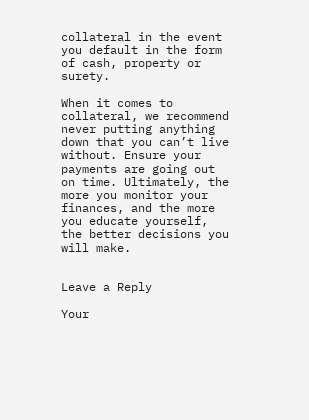collateral in the event you default in the form of cash, property or surety.

When it comes to collateral, we recommend never putting anything down that you can’t live without. Ensure your payments are going out on time. Ultimately, the more you monitor your finances, and the more you educate yourself, the better decisions you will make.


Leave a Reply

Your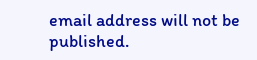email address will not be published.